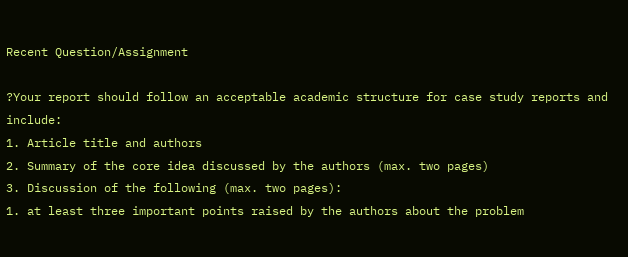Recent Question/Assignment

?Your report should follow an acceptable academic structure for case study reports and include:
1. Article title and authors
2. Summary of the core idea discussed by the authors (max. two pages)
3. Discussion of the following (max. two pages):
1. at least three important points raised by the authors about the problem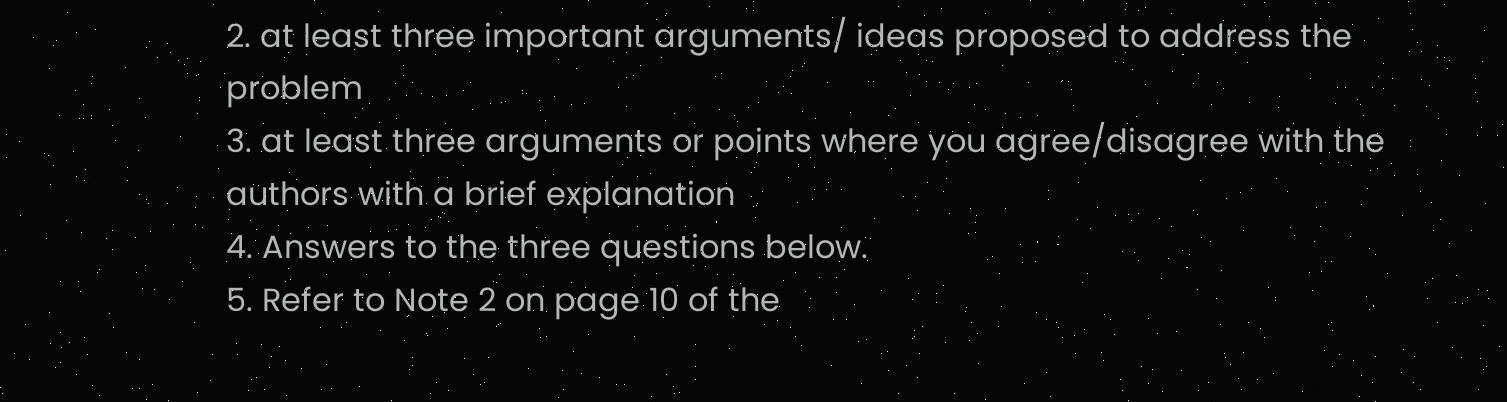2. at least three important arguments/ ideas proposed to address the problem
3. at least three arguments or points where you agree/disagree with the authors with a brief explanation
4. Answers to the three questions below.
5. Refer to Note 2 on page 10 of the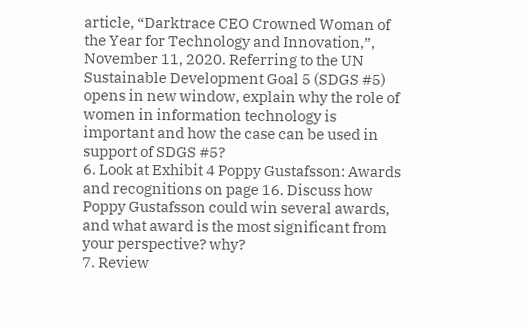article, “Darktrace CEO Crowned Woman of the Year for Technology and Innovation,”, November 11, 2020. Referring to the UN Sustainable Development Goal 5 (SDGS #5) opens in new window, explain why the role of women in information technology is important and how the case can be used in support of SDGS #5?
6. Look at Exhibit 4 Poppy Gustafsson: Awards and recognitions on page 16. Discuss how Poppy Gustafsson could win several awards, and what award is the most significant from your perspective? why?
7. Review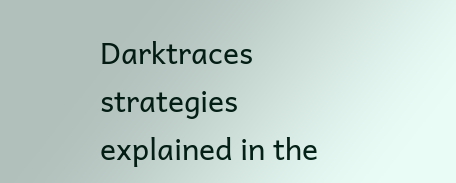Darktraces strategies explained in the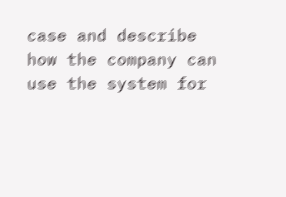case and describe how the company can use the system for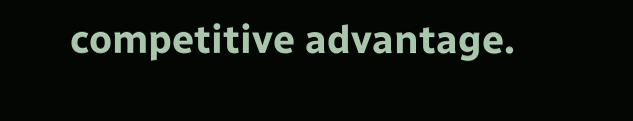competitive advantage.